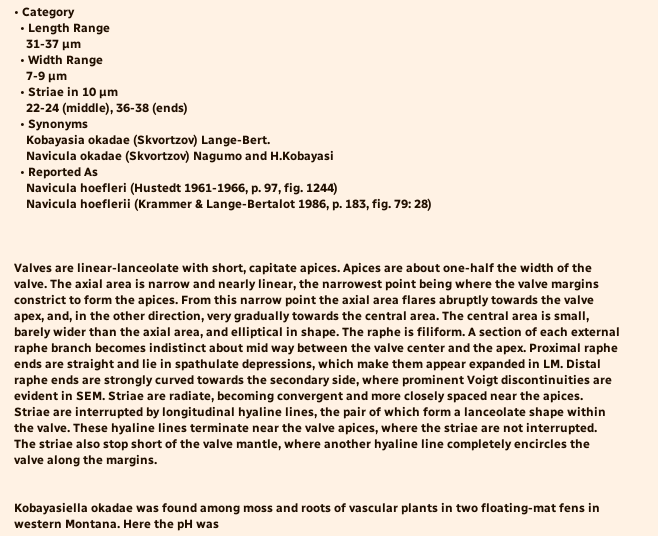• Category
  • Length Range
    31-37 µm
  • Width Range
    7-9 µm
  • Striae in 10 µm
    22-24 (middle), 36-38 (ends)
  • Synonyms
    Kobayasia okadae (Skvortzov) Lange-Bert.
    Navicula okadae (Skvortzov) Nagumo and H.Kobayasi
  • Reported As
    Navicula hoefleri (Hustedt 1961-1966, p. 97, fig. 1244)
    Navicula hoeflerii (Krammer & Lange-Bertalot 1986, p. 183, fig. 79: 28)



Valves are linear-lanceolate with short, capitate apices. Apices are about one-half the width of the valve. The axial area is narrow and nearly linear, the narrowest point being where the valve margins constrict to form the apices. From this narrow point the axial area flares abruptly towards the valve apex, and, in the other direction, very gradually towards the central area. The central area is small, barely wider than the axial area, and elliptical in shape. The raphe is filiform. A section of each external raphe branch becomes indistinct about mid way between the valve center and the apex. Proximal raphe ends are straight and lie in spathulate depressions, which make them appear expanded in LM. Distal raphe ends are strongly curved towards the secondary side, where prominent Voigt discontinuities are evident in SEM. Striae are radiate, becoming convergent and more closely spaced near the apices. Striae are interrupted by longitudinal hyaline lines, the pair of which form a lanceolate shape within the valve. These hyaline lines terminate near the valve apices, where the striae are not interrupted. The striae also stop short of the valve mantle, where another hyaline line completely encircles the valve along the margins.


Kobayasiella okadae was found among moss and roots of vascular plants in two floating-mat fens in western Montana. Here the pH was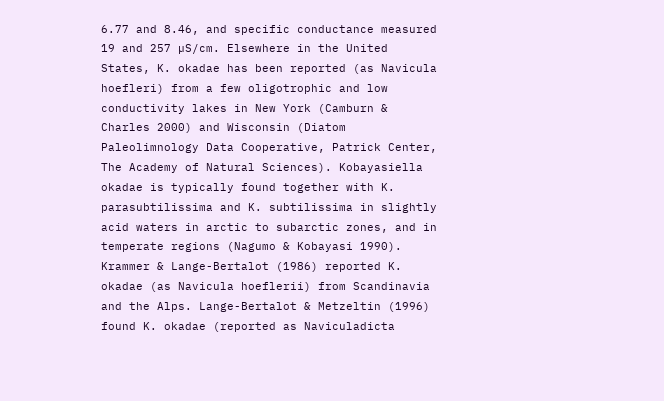6.77 and 8.46, and specific conductance measured 19 and 257 µS/cm. Elsewhere in the United States, K. okadae has been reported (as Navicula hoefleri) from a few oligotrophic and low conductivity lakes in New York (Camburn & Charles 2000) and Wisconsin (Diatom Paleolimnology Data Cooperative, Patrick Center, The Academy of Natural Sciences). Kobayasiella okadae is typically found together with K. parasubtilissima and K. subtilissima in slightly acid waters in arctic to subarctic zones, and in temperate regions (Nagumo & Kobayasi 1990). Krammer & Lange-Bertalot (1986) reported K. okadae (as Navicula hoeflerii) from Scandinavia and the Alps. Lange-Bertalot & Metzeltin (1996) found K. okadae (reported as Naviculadicta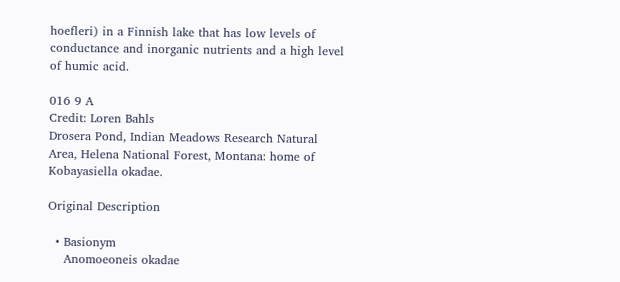hoefleri) in a Finnish lake that has low levels of conductance and inorganic nutrients and a high level of humic acid.

016 9 A
Credit: Loren Bahls
Drosera Pond, Indian Meadows Research Natural Area, Helena National Forest, Montana: home of Kobayasiella okadae.

Original Description

  • Basionym
    Anomoeoneis okadae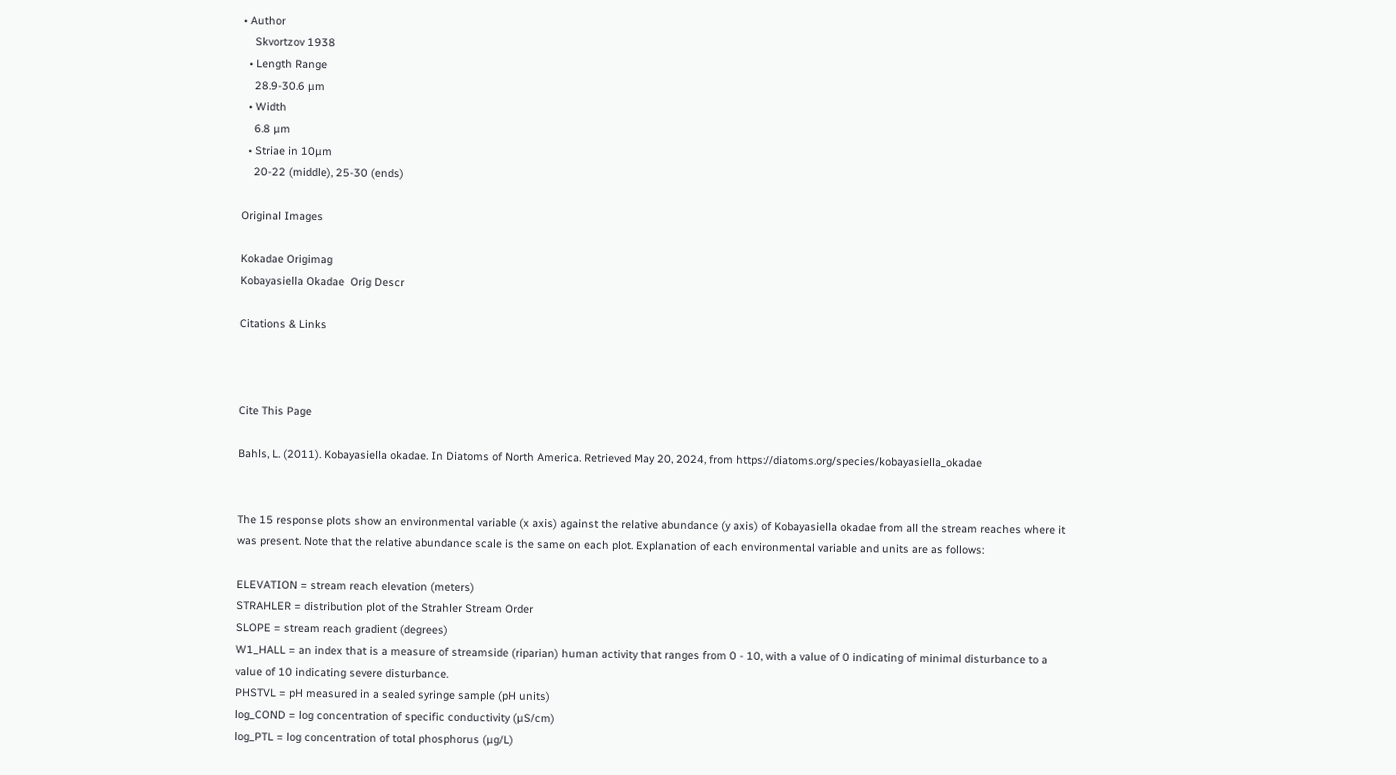• Author
    Skvortzov 1938
  • Length Range
    28.9-30.6 µm
  • Width
    6.8 µm
  • Striae in 10µm
    20-22 (middle), 25-30 (ends)

Original Images

Kokadae Origimag
Kobayasiella Okadae  Orig Descr

Citations & Links



Cite This Page

Bahls, L. (2011). Kobayasiella okadae. In Diatoms of North America. Retrieved May 20, 2024, from https://diatoms.org/species/kobayasiella_okadae


The 15 response plots show an environmental variable (x axis) against the relative abundance (y axis) of Kobayasiella okadae from all the stream reaches where it was present. Note that the relative abundance scale is the same on each plot. Explanation of each environmental variable and units are as follows:

ELEVATION = stream reach elevation (meters)
STRAHLER = distribution plot of the Strahler Stream Order
SLOPE = stream reach gradient (degrees)
W1_HALL = an index that is a measure of streamside (riparian) human activity that ranges from 0 - 10, with a value of 0 indicating of minimal disturbance to a value of 10 indicating severe disturbance.
PHSTVL = pH measured in a sealed syringe sample (pH units)
log_COND = log concentration of specific conductivity (µS/cm)
log_PTL = log concentration of total phosphorus (µg/L)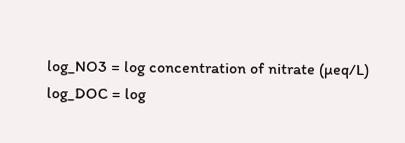log_NO3 = log concentration of nitrate (µeq/L)
log_DOC = log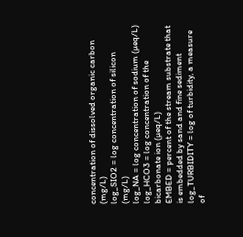concentration of dissolved organic carbon (mg/L)
log_SIO2 = log concentration of silicon (mg/L)
log_NA = log concentration of sodium (µeq/L)
log_HCO3 = log concentration of the bicarbonate ion (µeq/L)
EMBED = percent of the stream substrate that is embedded by sand and fine sediment
log_TURBIDITY = log of turbidity, a measure of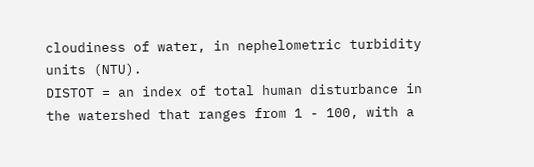cloudiness of water, in nephelometric turbidity units (NTU).
DISTOT = an index of total human disturbance in the watershed that ranges from 1 - 100, with a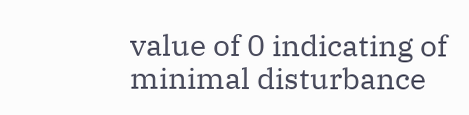value of 0 indicating of minimal disturbance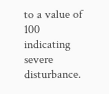to a value of 100 indicating severe disturbance.